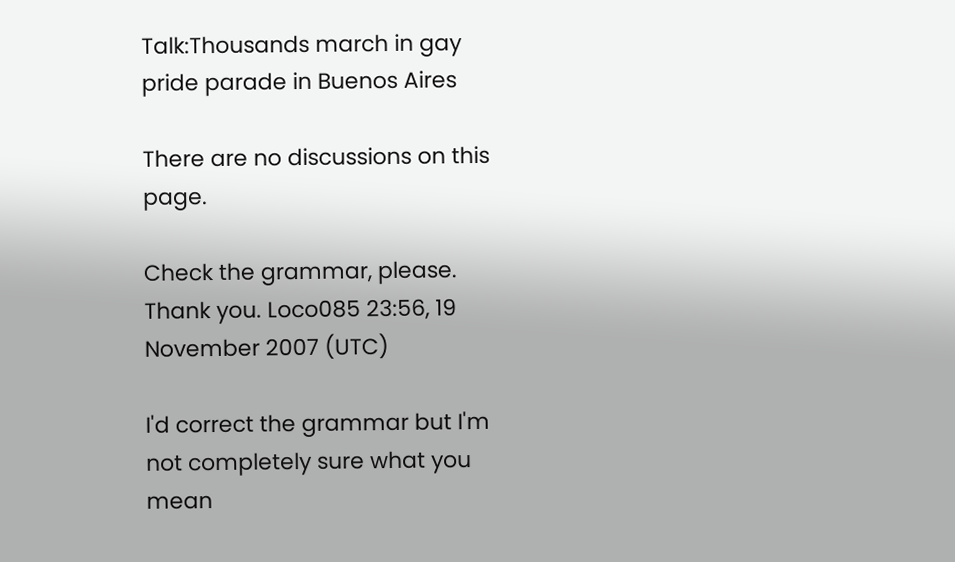Talk:Thousands march in gay pride parade in Buenos Aires

There are no discussions on this page.

Check the grammar, please. Thank you. Loco085 23:56, 19 November 2007 (UTC)

I'd correct the grammar but I'm not completely sure what you mean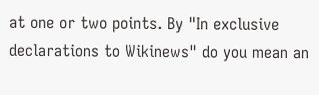at one or two points. By "In exclusive declarations to Wikinews" do you mean an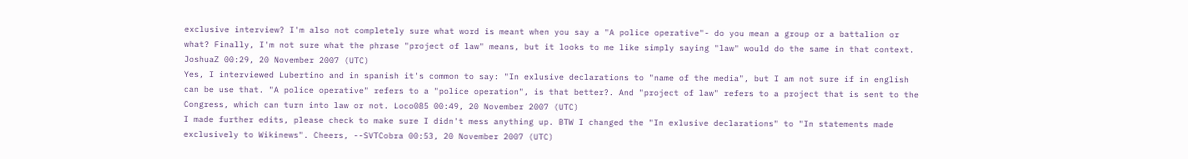exclusive interview? I'm also not completely sure what word is meant when you say a "A police operative"- do you mean a group or a battalion or what? Finally, I'm not sure what the phrase "project of law" means, but it looks to me like simply saying "law" would do the same in that context. JoshuaZ 00:29, 20 November 2007 (UTC)
Yes, I interviewed Lubertino and in spanish it's common to say: "In exlusive declarations to "name of the media", but I am not sure if in english can be use that. "A police operative" refers to a "police operation", is that better?. And "project of law" refers to a project that is sent to the Congress, which can turn into law or not. Loco085 00:49, 20 November 2007 (UTC)
I made further edits, please check to make sure I didn't mess anything up. BTW I changed the "In exlusive declarations" to "In statements made exclusively to Wikinews". Cheers, --SVTCobra 00:53, 20 November 2007 (UTC)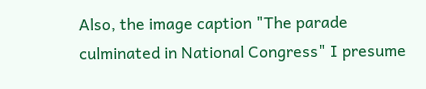Also, the image caption "The parade culminated in National Congress" I presume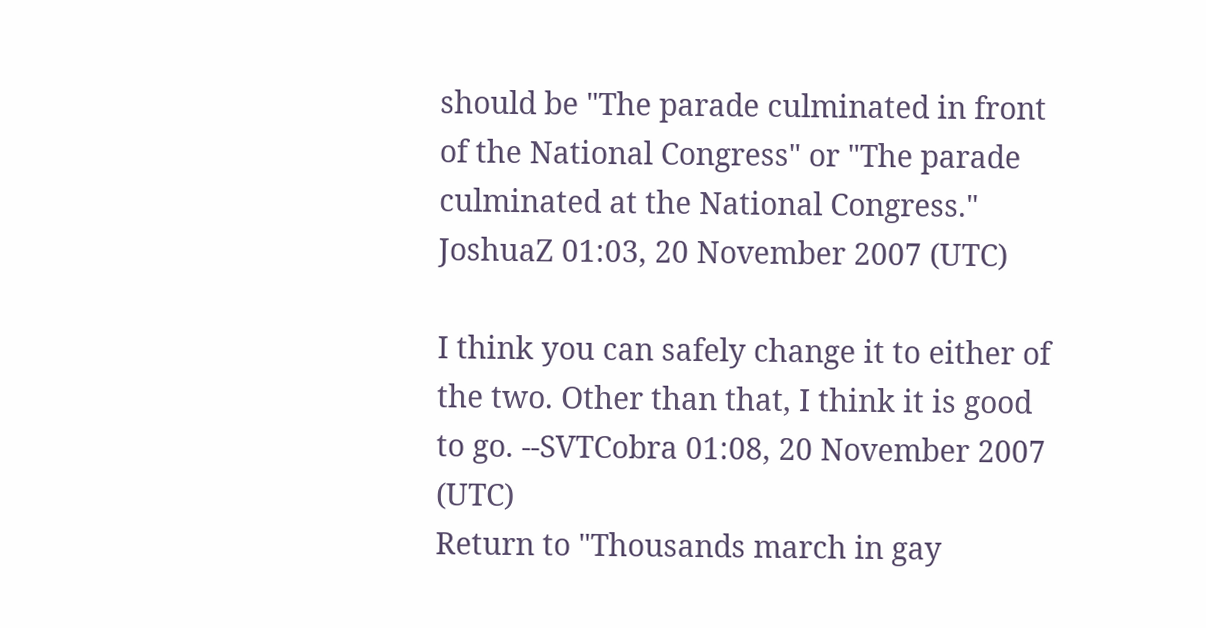should be "The parade culminated in front of the National Congress" or "The parade culminated at the National Congress." JoshuaZ 01:03, 20 November 2007 (UTC)

I think you can safely change it to either of the two. Other than that, I think it is good to go. --SVTCobra 01:08, 20 November 2007 (UTC)
Return to "Thousands march in gay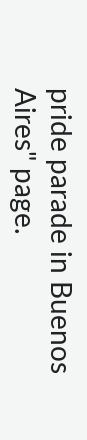pride parade in Buenos Aires" page.